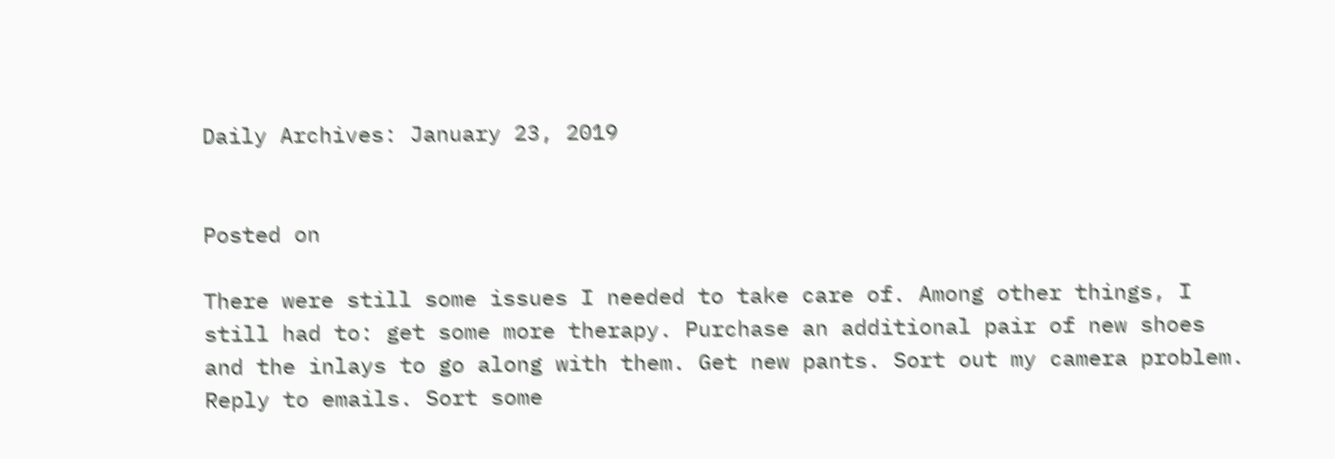Daily Archives: January 23, 2019


Posted on

There were still some issues I needed to take care of. Among other things, I still had to: get some more therapy. Purchase an additional pair of new shoes and the inlays to go along with them. Get new pants. Sort out my camera problem. Reply to emails. Sort some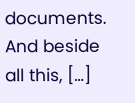documents. And beside all this, […]